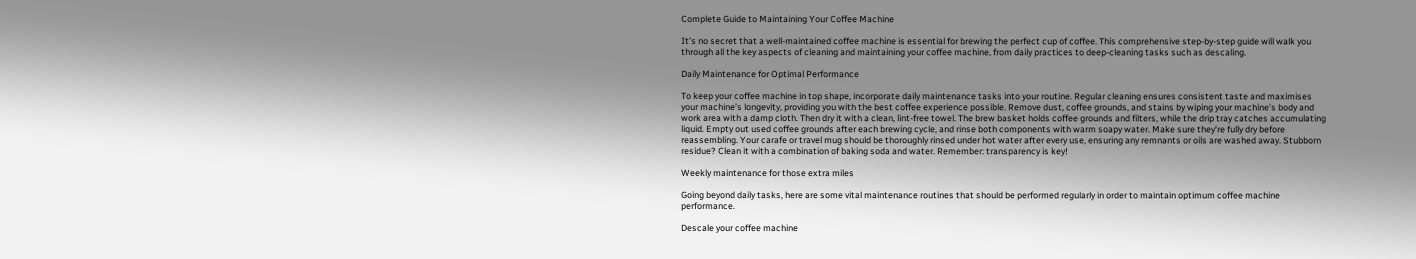Complete Guide to Maintaining Your Coffee Machine

It’s no secret that a well-maintained coffee machine is essential for brewing the perfect cup of coffee. This comprehensive step-by-step guide will walk you through all the key aspects of cleaning and maintaining your coffee machine, from daily practices to deep-cleaning tasks such as descaling.

Daily Maintenance for Optimal Performance

To keep your coffee machine in top shape, incorporate daily maintenance tasks into your routine. Regular cleaning ensures consistent taste and maximises your machine’s longevity, providing you with the best coffee experience possible. Remove dust, coffee grounds, and stains by wiping your machine’s body and work area with a damp cloth. Then dry it with a clean, lint-free towel. The brew basket holds coffee grounds and filters, while the drip tray catches accumulating liquid. Empty out used coffee grounds after each brewing cycle, and rinse both components with warm soapy water. Make sure they’re fully dry before reassembling. Your carafe or travel mug should be thoroughly rinsed under hot water after every use, ensuring any remnants or oils are washed away. Stubborn residue? Clean it with a combination of baking soda and water. Remember: transparency is key!

Weekly maintenance for those extra miles

Going beyond daily tasks, here are some vital maintenance routines that should be performed regularly in order to maintain optimum coffee machine performance.

Descale your coffee machine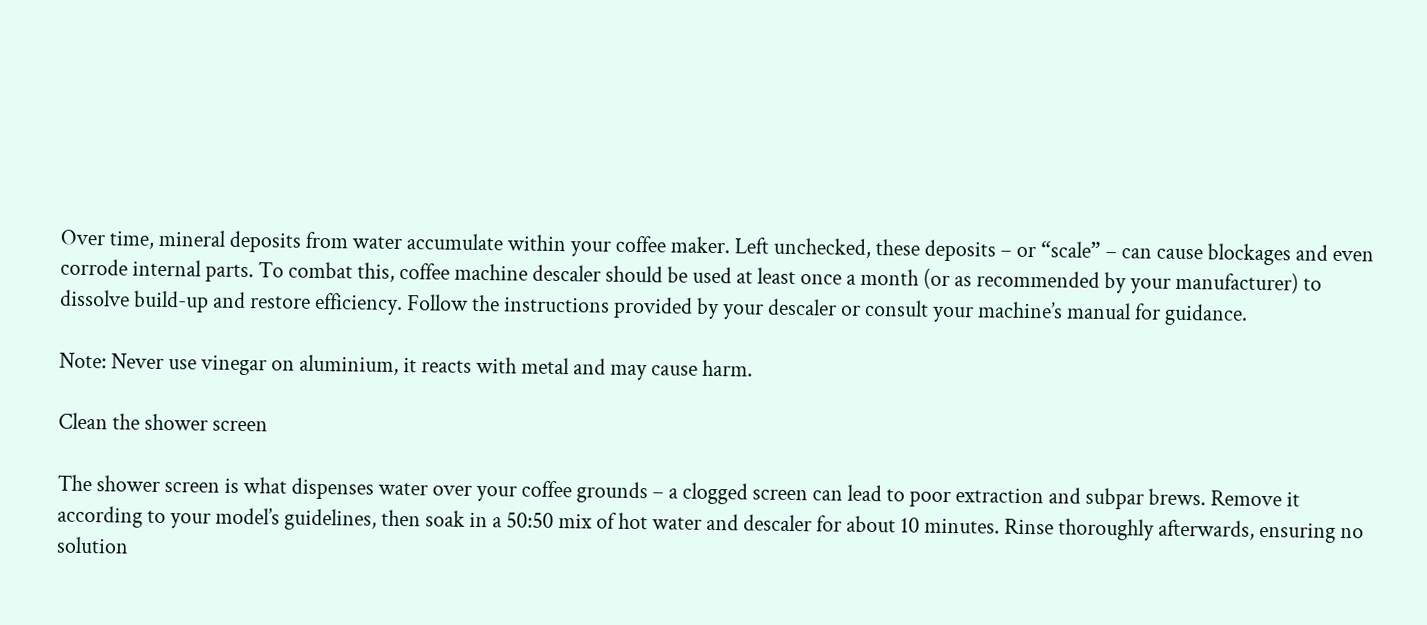Over time, mineral deposits from water accumulate within your coffee maker. Left unchecked, these deposits – or “scale” – can cause blockages and even corrode internal parts. To combat this, coffee machine descaler should be used at least once a month (or as recommended by your manufacturer) to dissolve build-up and restore efficiency. Follow the instructions provided by your descaler or consult your machine’s manual for guidance.

Note: Never use vinegar on aluminium, it reacts with metal and may cause harm.

Clean the shower screen

The shower screen is what dispenses water over your coffee grounds – a clogged screen can lead to poor extraction and subpar brews. Remove it according to your model’s guidelines, then soak in a 50:50 mix of hot water and descaler for about 10 minutes. Rinse thoroughly afterwards, ensuring no solution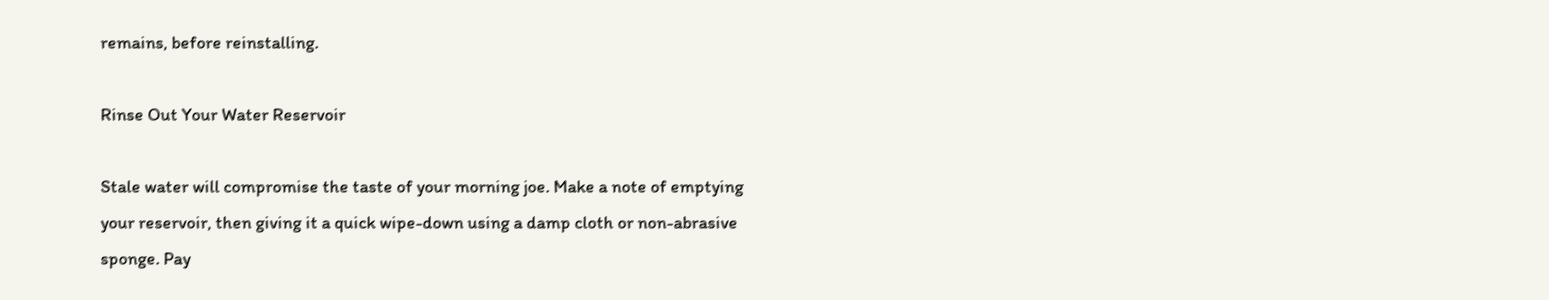remains, before reinstalling.

Rinse Out Your Water Reservoir

Stale water will compromise the taste of your morning joe. Make a note of emptying your reservoir, then giving it a quick wipe-down using a damp cloth or non-abrasive sponge. Pay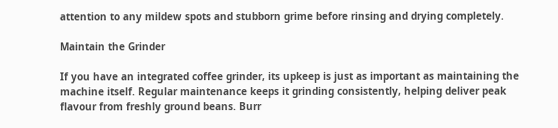attention to any mildew spots and stubborn grime before rinsing and drying completely.

Maintain the Grinder

If you have an integrated coffee grinder, its upkeep is just as important as maintaining the machine itself. Regular maintenance keeps it grinding consistently, helping deliver peak flavour from freshly ground beans. Burr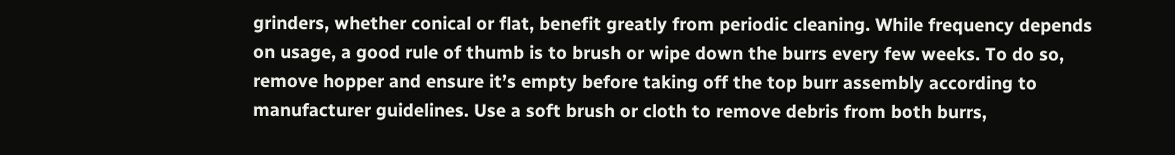grinders, whether conical or flat, benefit greatly from periodic cleaning. While frequency depends on usage, a good rule of thumb is to brush or wipe down the burrs every few weeks. To do so, remove hopper and ensure it’s empty before taking off the top burr assembly according to manufacturer guidelines. Use a soft brush or cloth to remove debris from both burrs,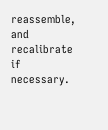reassemble, and recalibrate if necessary.